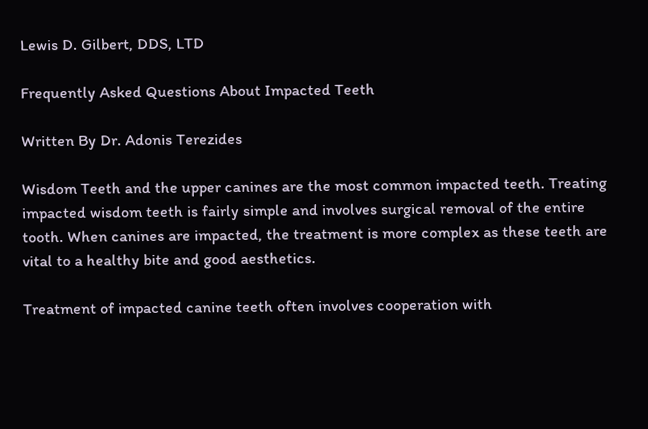Lewis D. Gilbert, DDS, LTD

Frequently Asked Questions About Impacted Teeth

Written By Dr. Adonis Terezides

Wisdom Teeth and the upper canines are the most common impacted teeth. Treating impacted wisdom teeth is fairly simple and involves surgical removal of the entire tooth. When canines are impacted, the treatment is more complex as these teeth are vital to a healthy bite and good aesthetics.

Treatment of impacted canine teeth often involves cooperation with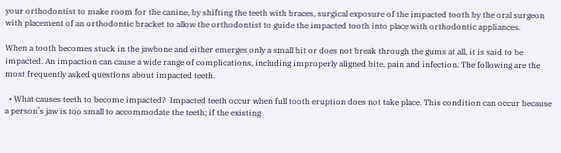your orthodontist to make room for the canine, by shifting the teeth with braces, surgical exposure of the impacted tooth by the oral surgeon with placement of an orthodontic bracket to allow the orthodontist to guide the impacted tooth into place with orthodontic appliances.

When a tooth becomes stuck in the jawbone and either emerges only a small bit or does not break through the gums at all, it is said to be impacted. An impaction can cause a wide range of complications, including improperly aligned bite, pain and infection. The following are the most frequently asked questions about impacted teeth.

  • What causes teeth to become impacted?  Impacted teeth occur when full tooth eruption does not take place. This condition can occur because a person’s jaw is too small to accommodate the teeth; if the existing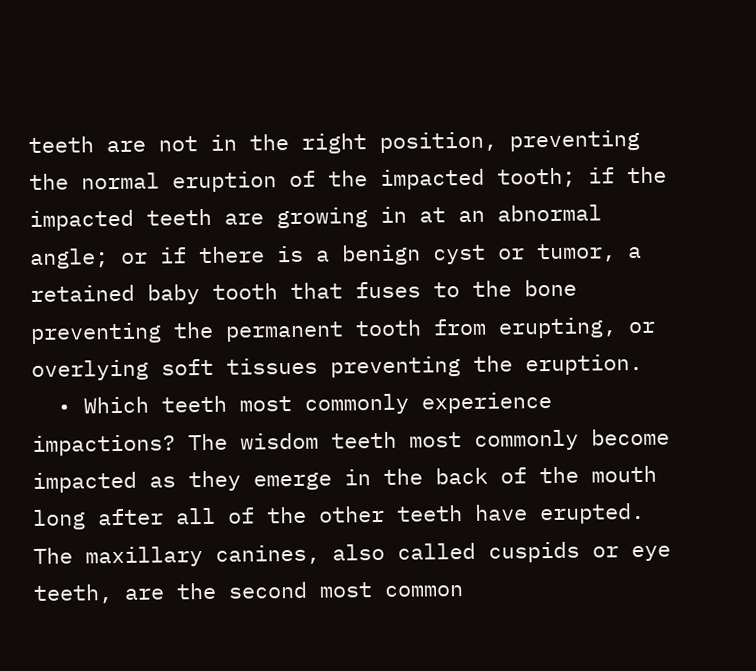teeth are not in the right position, preventing the normal eruption of the impacted tooth; if the impacted teeth are growing in at an abnormal angle; or if there is a benign cyst or tumor, a retained baby tooth that fuses to the bone preventing the permanent tooth from erupting, or overlying soft tissues preventing the eruption.
  • Which teeth most commonly experience impactions? The wisdom teeth most commonly become impacted as they emerge in the back of the mouth long after all of the other teeth have erupted. The maxillary canines, also called cuspids or eye teeth, are the second most common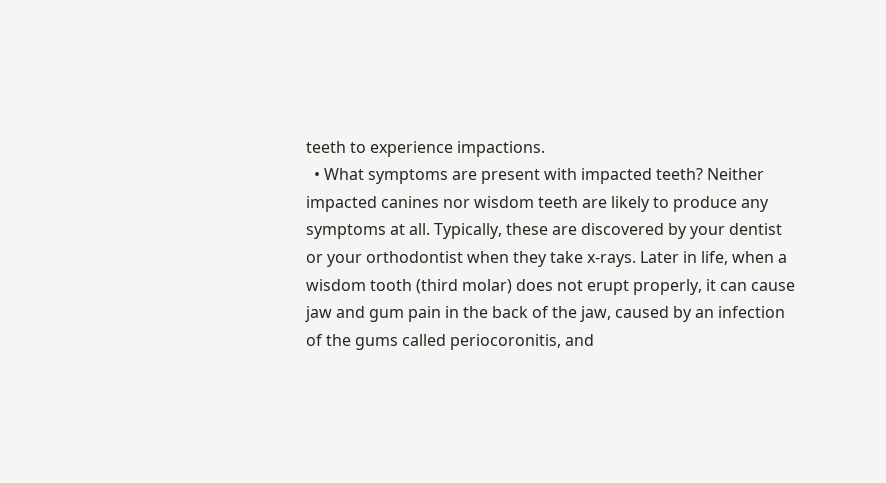teeth to experience impactions.
  • What symptoms are present with impacted teeth? Neither impacted canines nor wisdom teeth are likely to produce any symptoms at all. Typically, these are discovered by your dentist or your orthodontist when they take x-rays. Later in life, when a wisdom tooth (third molar) does not erupt properly, it can cause jaw and gum pain in the back of the jaw, caused by an infection of the gums called periocoronitis, and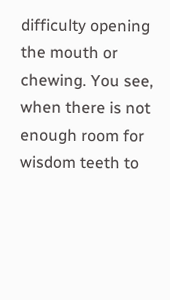difficulty opening the mouth or chewing. You see, when there is not enough room for wisdom teeth to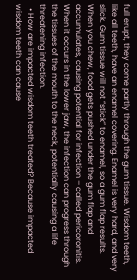full erupt, they come partly through the gum tissue. Wisdom teeth, like all teeth, have an enamel covering. Enamel is very hard, and very slick. Gum tissue will not “stick” to enamel, so a gum flap results. When you chew, food gets pushed under the gum flap and accumulates, causing potential for infection – called pericoronitis. When it occurs in the lower jaw, the infection can progress through the tissues of the mouth to the neck, potentially causing a life threatening infection.
  • How are impacted wisdom teeth treated? Because impacted wisdom teeth can cause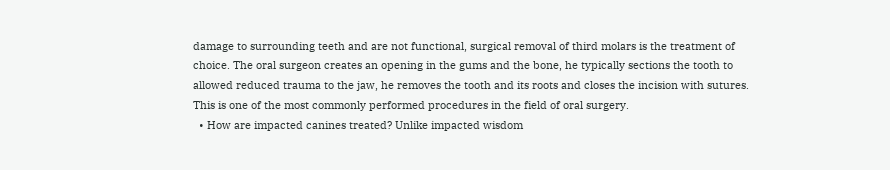damage to surrounding teeth and are not functional, surgical removal of third molars is the treatment of choice. The oral surgeon creates an opening in the gums and the bone, he typically sections the tooth to allowed reduced trauma to the jaw, he removes the tooth and its roots and closes the incision with sutures. This is one of the most commonly performed procedures in the field of oral surgery.
  • How are impacted canines treated? Unlike impacted wisdom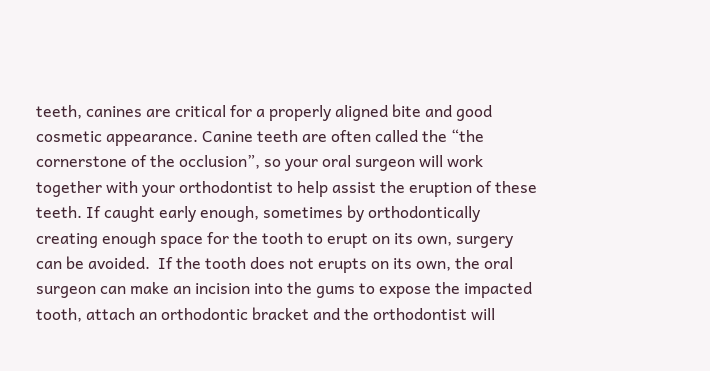teeth, canines are critical for a properly aligned bite and good cosmetic appearance. Canine teeth are often called the “the cornerstone of the occlusion”, so your oral surgeon will work together with your orthodontist to help assist the eruption of these teeth. If caught early enough, sometimes by orthodontically creating enough space for the tooth to erupt on its own, surgery can be avoided.  If the tooth does not erupts on its own, the oral surgeon can make an incision into the gums to expose the impacted tooth, attach an orthodontic bracket and the orthodontist will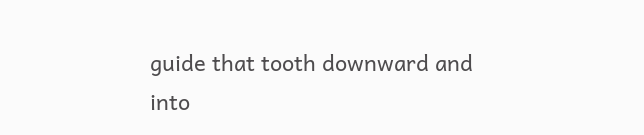guide that tooth downward and into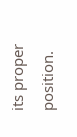its proper position.